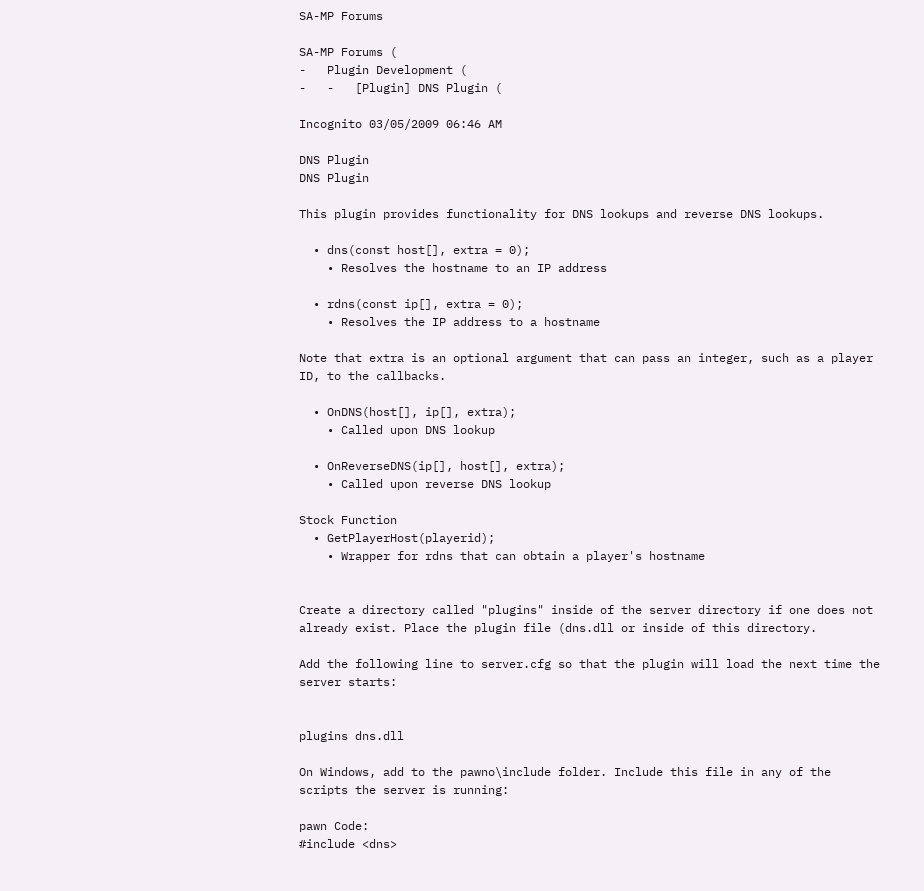SA-MP Forums

SA-MP Forums (
-   Plugin Development (
-   -   [Plugin] DNS Plugin (

Incognito 03/05/2009 06:46 AM

DNS Plugin
DNS Plugin

This plugin provides functionality for DNS lookups and reverse DNS lookups.

  • dns(const host[], extra = 0);
    • Resolves the hostname to an IP address

  • rdns(const ip[], extra = 0);
    • Resolves the IP address to a hostname

Note that extra is an optional argument that can pass an integer, such as a player ID, to the callbacks.

  • OnDNS(host[], ip[], extra);
    • Called upon DNS lookup

  • OnReverseDNS(ip[], host[], extra);
    • Called upon reverse DNS lookup

Stock Function
  • GetPlayerHost(playerid);
    • Wrapper for rdns that can obtain a player's hostname


Create a directory called "plugins" inside of the server directory if one does not already exist. Place the plugin file (dns.dll or inside of this directory.

Add the following line to server.cfg so that the plugin will load the next time the server starts:


plugins dns.dll

On Windows, add to the pawno\include folder. Include this file in any of the scripts the server is running:

pawn Code:
#include <dns>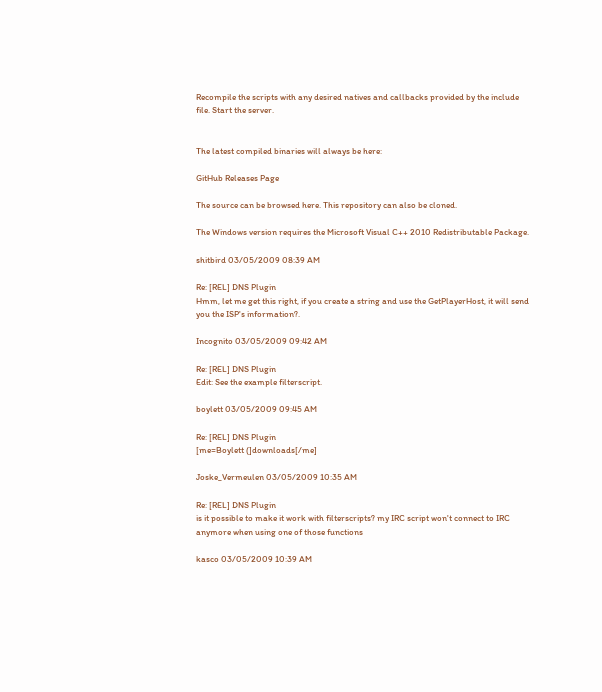Recompile the scripts with any desired natives and callbacks provided by the include file. Start the server.


The latest compiled binaries will always be here:

GitHub Releases Page

The source can be browsed here. This repository can also be cloned.

The Windows version requires the Microsoft Visual C++ 2010 Redistributable Package.

shitbird 03/05/2009 08:39 AM

Re: [REL] DNS Plugin
Hmm, let me get this right, if you create a string and use the GetPlayerHost, it will send you the ISP's information?.

Incognito 03/05/2009 09:42 AM

Re: [REL] DNS Plugin
Edit: See the example filterscript.

boylett 03/05/2009 09:45 AM

Re: [REL] DNS Plugin
[me=Boylett (]downloads[/me]

Joske_Vermeulen 03/05/2009 10:35 AM

Re: [REL] DNS Plugin
is it possible to make it work with filterscripts? my IRC script won't connect to IRC anymore when using one of those functions

kasco 03/05/2009 10:39 AM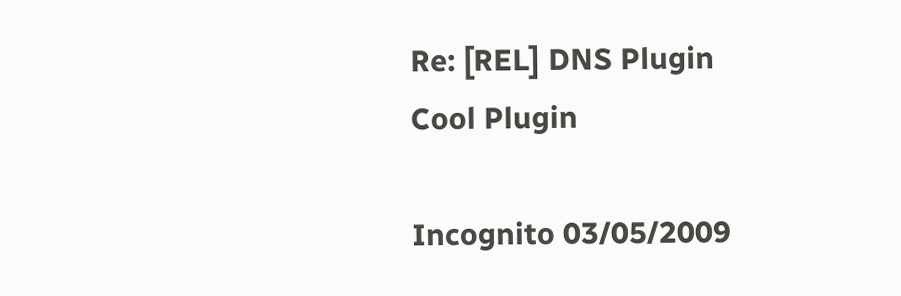Re: [REL] DNS Plugin
Cool Plugin

Incognito 03/05/2009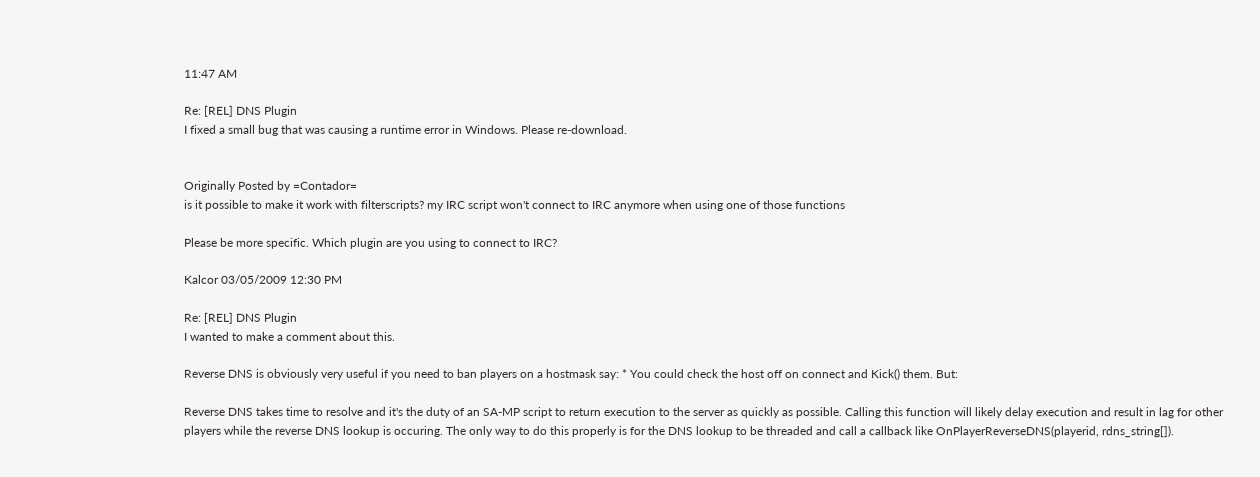11:47 AM

Re: [REL] DNS Plugin
I fixed a small bug that was causing a runtime error in Windows. Please re-download.


Originally Posted by =Contador=
is it possible to make it work with filterscripts? my IRC script won't connect to IRC anymore when using one of those functions

Please be more specific. Which plugin are you using to connect to IRC?

Kalcor 03/05/2009 12:30 PM

Re: [REL] DNS Plugin
I wanted to make a comment about this.

Reverse DNS is obviously very useful if you need to ban players on a hostmask say: * You could check the host off on connect and Kick() them. But:

Reverse DNS takes time to resolve and it's the duty of an SA-MP script to return execution to the server as quickly as possible. Calling this function will likely delay execution and result in lag for other players while the reverse DNS lookup is occuring. The only way to do this properly is for the DNS lookup to be threaded and call a callback like OnPlayerReverseDNS(playerid, rdns_string[]).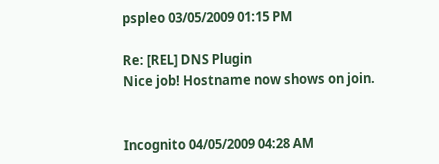pspleo 03/05/2009 01:15 PM

Re: [REL] DNS Plugin
Nice job! Hostname now shows on join.


Incognito 04/05/2009 04:28 AM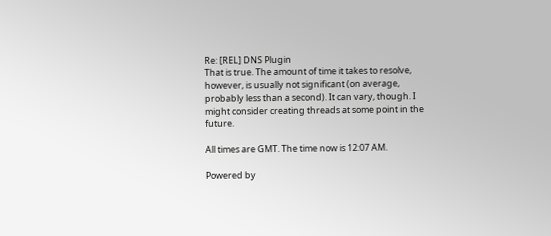Re: [REL] DNS Plugin
That is true. The amount of time it takes to resolve, however, is usually not significant (on average, probably less than a second). It can vary, though. I might consider creating threads at some point in the future.

All times are GMT. The time now is 12:07 AM.

Powered by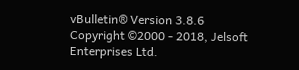vBulletin® Version 3.8.6
Copyright ©2000 - 2018, Jelsoft Enterprises Ltd.